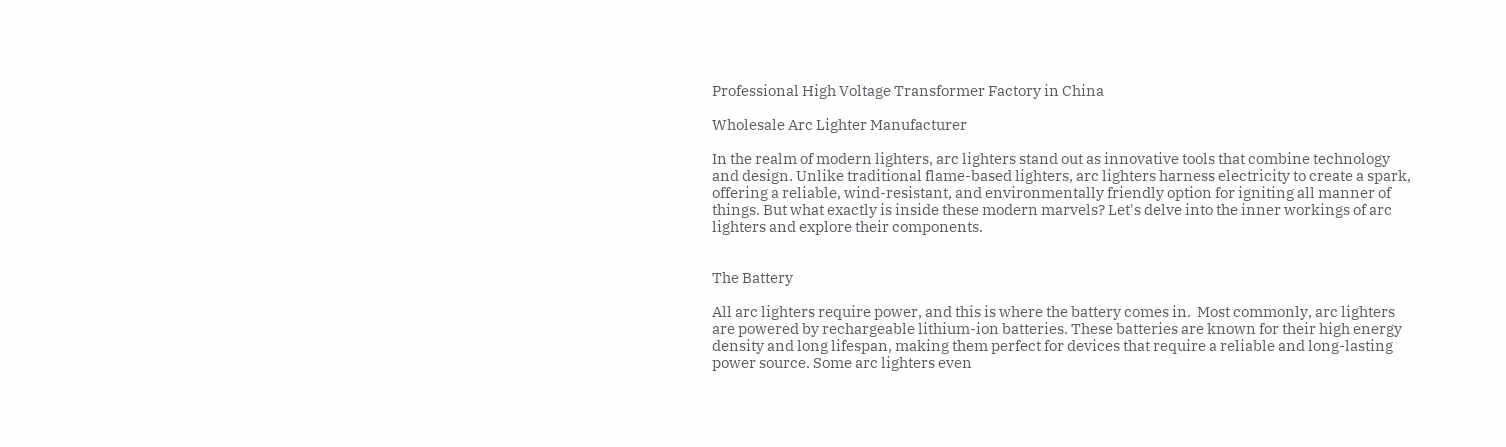Professional High Voltage Transformer Factory in China

Wholesale Arc Lighter Manufacturer

In the realm of modern lighters, arc lighters stand out as innovative tools that combine technology and design. Unlike traditional flame-based lighters, arc lighters harness electricity to create a spark, offering a reliable, wind-resistant, and environmentally friendly option for igniting all manner of things. But what exactly is inside these modern marvels? Let's delve into the inner workings of arc lighters and explore their components.


The Battery

All arc lighters require power, and this is where the battery comes in.  Most commonly, arc lighters are powered by rechargeable lithium-ion batteries. These batteries are known for their high energy density and long lifespan, making them perfect for devices that require a reliable and long-lasting power source. Some arc lighters even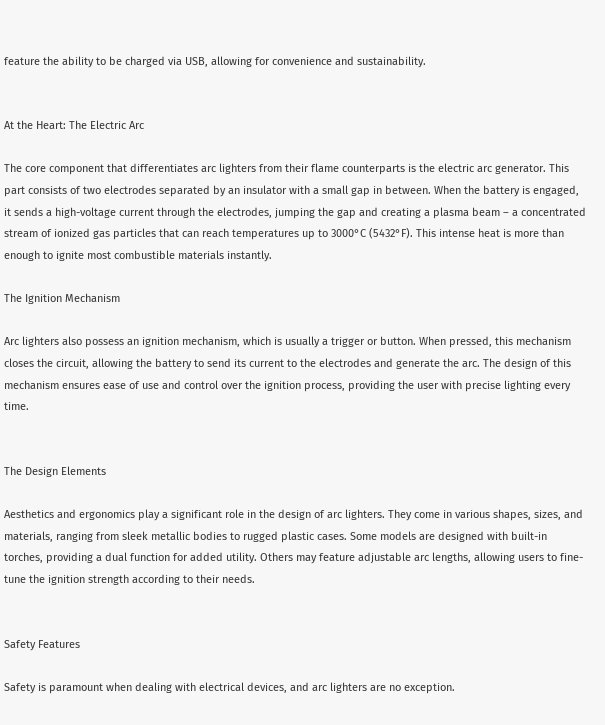feature the ability to be charged via USB, allowing for convenience and sustainability.


At the Heart: The Electric Arc

The core component that differentiates arc lighters from their flame counterparts is the electric arc generator. This part consists of two electrodes separated by an insulator with a small gap in between. When the battery is engaged, it sends a high-voltage current through the electrodes, jumping the gap and creating a plasma beam – a concentrated stream of ionized gas particles that can reach temperatures up to 3000°C (5432°F). This intense heat is more than enough to ignite most combustible materials instantly.

The Ignition Mechanism

Arc lighters also possess an ignition mechanism, which is usually a trigger or button. When pressed, this mechanism closes the circuit, allowing the battery to send its current to the electrodes and generate the arc. The design of this mechanism ensures ease of use and control over the ignition process, providing the user with precise lighting every time.


The Design Elements

Aesthetics and ergonomics play a significant role in the design of arc lighters. They come in various shapes, sizes, and materials, ranging from sleek metallic bodies to rugged plastic cases. Some models are designed with built-in torches, providing a dual function for added utility. Others may feature adjustable arc lengths, allowing users to fine-tune the ignition strength according to their needs.


Safety Features

Safety is paramount when dealing with electrical devices, and arc lighters are no exception.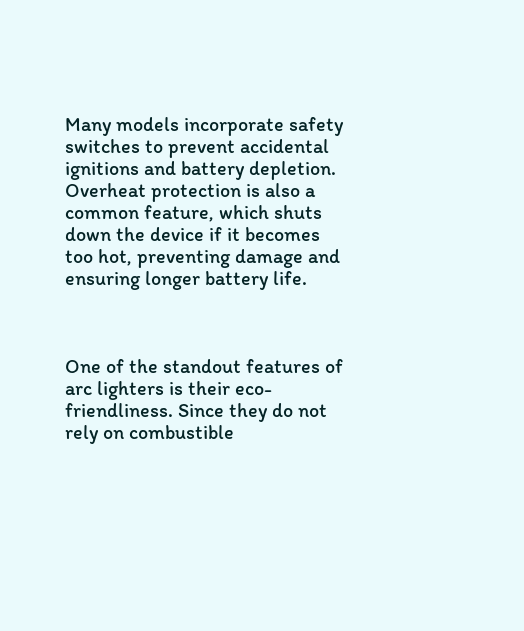Many models incorporate safety switches to prevent accidental ignitions and battery depletion. Overheat protection is also a common feature, which shuts down the device if it becomes too hot, preventing damage and ensuring longer battery life.



One of the standout features of arc lighters is their eco-friendliness. Since they do not rely on combustible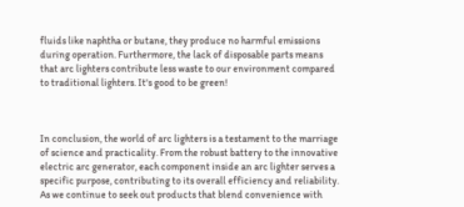fluids like naphtha or butane, they produce no harmful emissions during operation. Furthermore, the lack of disposable parts means that arc lighters contribute less waste to our environment compared to traditional lighters. It's good to be green!



In conclusion, the world of arc lighters is a testament to the marriage of science and practicality. From the robust battery to the innovative electric arc generator, each component inside an arc lighter serves a specific purpose, contributing to its overall efficiency and reliability. As we continue to seek out products that blend convenience with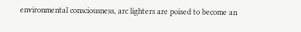environmental consciousness, arc lighters are poised to become an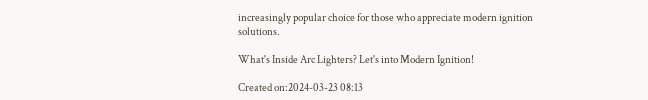increasingly popular choice for those who appreciate modern ignition solutions.

What's Inside Arc Lighters? Let's into Modern Ignition!

Created on:2024-03-23 08:13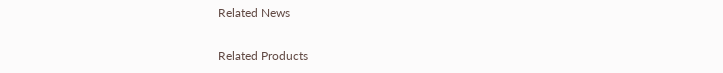Related News

Related Products